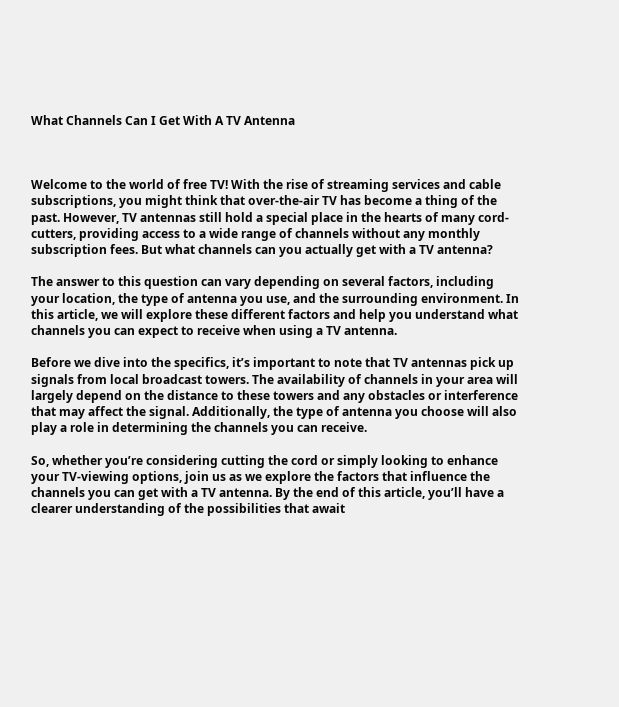What Channels Can I Get With A TV Antenna



Welcome to the world of free TV! With the rise of streaming services and cable subscriptions, you might think that over-the-air TV has become a thing of the past. However, TV antennas still hold a special place in the hearts of many cord-cutters, providing access to a wide range of channels without any monthly subscription fees. But what channels can you actually get with a TV antenna?

The answer to this question can vary depending on several factors, including your location, the type of antenna you use, and the surrounding environment. In this article, we will explore these different factors and help you understand what channels you can expect to receive when using a TV antenna.

Before we dive into the specifics, it’s important to note that TV antennas pick up signals from local broadcast towers. The availability of channels in your area will largely depend on the distance to these towers and any obstacles or interference that may affect the signal. Additionally, the type of antenna you choose will also play a role in determining the channels you can receive.

So, whether you’re considering cutting the cord or simply looking to enhance your TV-viewing options, join us as we explore the factors that influence the channels you can get with a TV antenna. By the end of this article, you’ll have a clearer understanding of the possibilities that await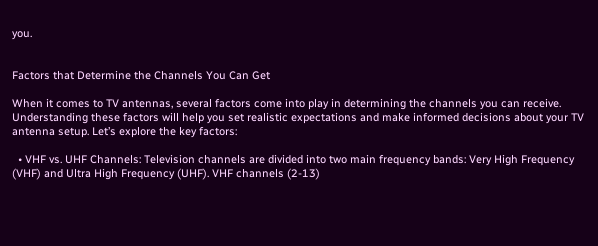you.


Factors that Determine the Channels You Can Get

When it comes to TV antennas, several factors come into play in determining the channels you can receive. Understanding these factors will help you set realistic expectations and make informed decisions about your TV antenna setup. Let’s explore the key factors:

  • VHF vs. UHF Channels: Television channels are divided into two main frequency bands: Very High Frequency (VHF) and Ultra High Frequency (UHF). VHF channels (2-13)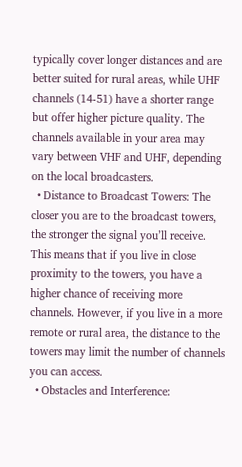typically cover longer distances and are better suited for rural areas, while UHF channels (14-51) have a shorter range but offer higher picture quality. The channels available in your area may vary between VHF and UHF, depending on the local broadcasters.
  • Distance to Broadcast Towers: The closer you are to the broadcast towers, the stronger the signal you’ll receive. This means that if you live in close proximity to the towers, you have a higher chance of receiving more channels. However, if you live in a more remote or rural area, the distance to the towers may limit the number of channels you can access.
  • Obstacles and Interference: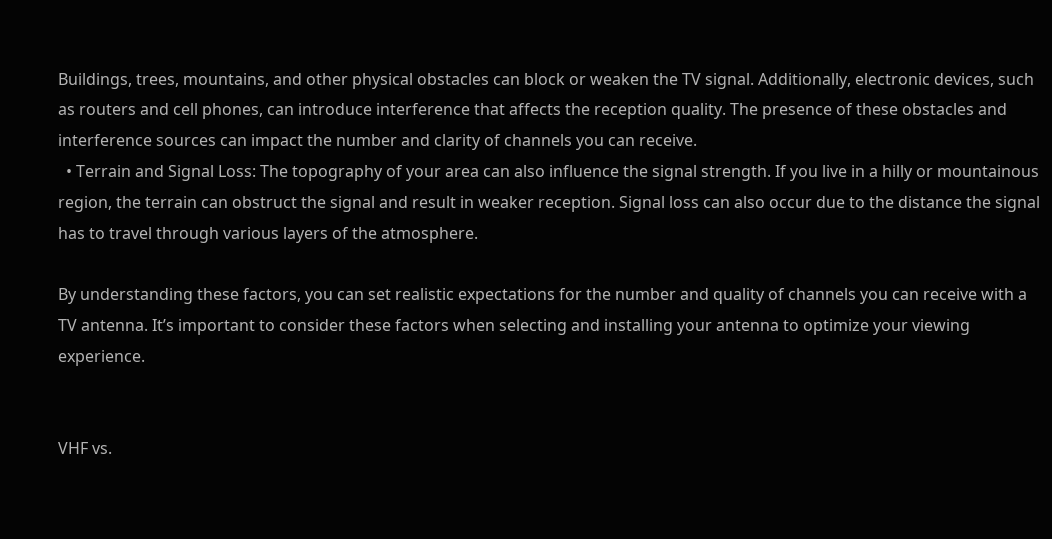Buildings, trees, mountains, and other physical obstacles can block or weaken the TV signal. Additionally, electronic devices, such as routers and cell phones, can introduce interference that affects the reception quality. The presence of these obstacles and interference sources can impact the number and clarity of channels you can receive.
  • Terrain and Signal Loss: The topography of your area can also influence the signal strength. If you live in a hilly or mountainous region, the terrain can obstruct the signal and result in weaker reception. Signal loss can also occur due to the distance the signal has to travel through various layers of the atmosphere.

By understanding these factors, you can set realistic expectations for the number and quality of channels you can receive with a TV antenna. It’s important to consider these factors when selecting and installing your antenna to optimize your viewing experience.


VHF vs.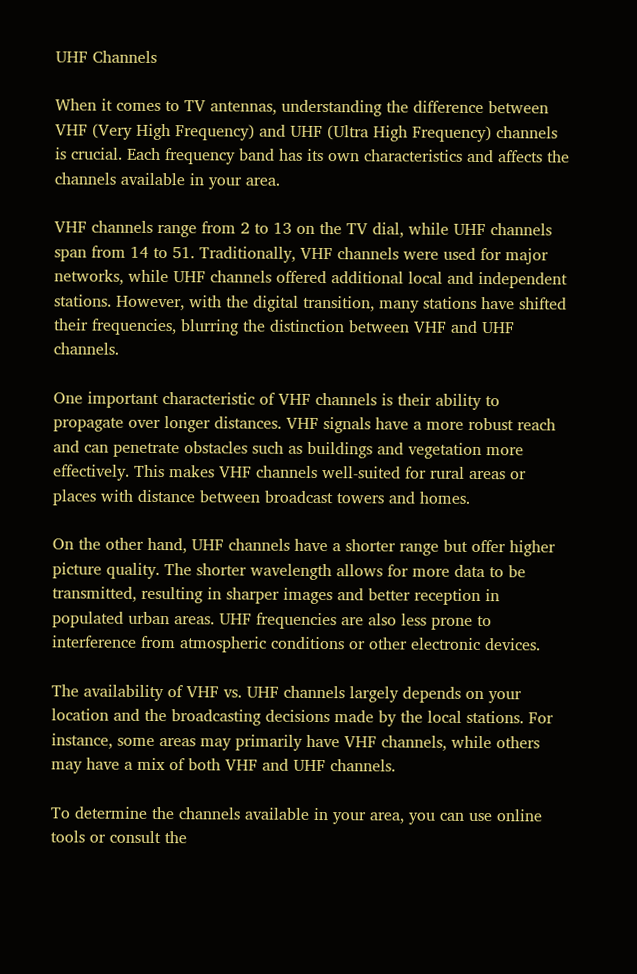UHF Channels

When it comes to TV antennas, understanding the difference between VHF (Very High Frequency) and UHF (Ultra High Frequency) channels is crucial. Each frequency band has its own characteristics and affects the channels available in your area.

VHF channels range from 2 to 13 on the TV dial, while UHF channels span from 14 to 51. Traditionally, VHF channels were used for major networks, while UHF channels offered additional local and independent stations. However, with the digital transition, many stations have shifted their frequencies, blurring the distinction between VHF and UHF channels.

One important characteristic of VHF channels is their ability to propagate over longer distances. VHF signals have a more robust reach and can penetrate obstacles such as buildings and vegetation more effectively. This makes VHF channels well-suited for rural areas or places with distance between broadcast towers and homes.

On the other hand, UHF channels have a shorter range but offer higher picture quality. The shorter wavelength allows for more data to be transmitted, resulting in sharper images and better reception in populated urban areas. UHF frequencies are also less prone to interference from atmospheric conditions or other electronic devices.

The availability of VHF vs. UHF channels largely depends on your location and the broadcasting decisions made by the local stations. For instance, some areas may primarily have VHF channels, while others may have a mix of both VHF and UHF channels.

To determine the channels available in your area, you can use online tools or consult the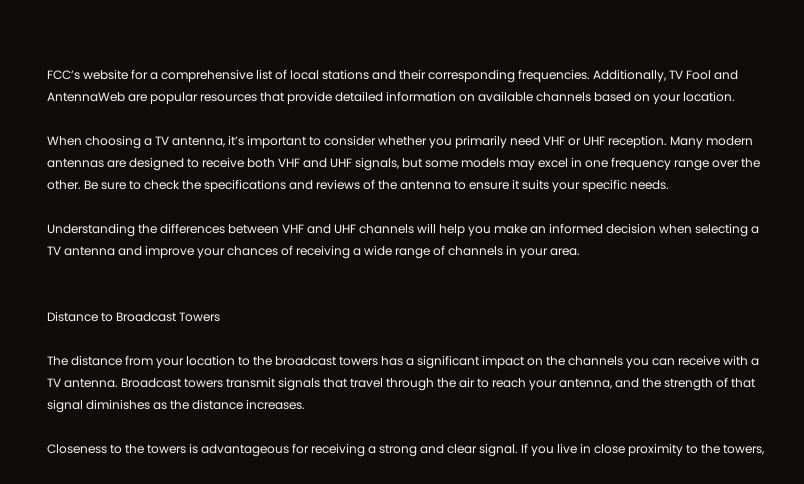FCC’s website for a comprehensive list of local stations and their corresponding frequencies. Additionally, TV Fool and AntennaWeb are popular resources that provide detailed information on available channels based on your location.

When choosing a TV antenna, it’s important to consider whether you primarily need VHF or UHF reception. Many modern antennas are designed to receive both VHF and UHF signals, but some models may excel in one frequency range over the other. Be sure to check the specifications and reviews of the antenna to ensure it suits your specific needs.

Understanding the differences between VHF and UHF channels will help you make an informed decision when selecting a TV antenna and improve your chances of receiving a wide range of channels in your area.


Distance to Broadcast Towers

The distance from your location to the broadcast towers has a significant impact on the channels you can receive with a TV antenna. Broadcast towers transmit signals that travel through the air to reach your antenna, and the strength of that signal diminishes as the distance increases.

Closeness to the towers is advantageous for receiving a strong and clear signal. If you live in close proximity to the towers,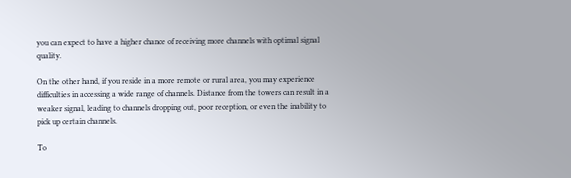you can expect to have a higher chance of receiving more channels with optimal signal quality.

On the other hand, if you reside in a more remote or rural area, you may experience difficulties in accessing a wide range of channels. Distance from the towers can result in a weaker signal, leading to channels dropping out, poor reception, or even the inability to pick up certain channels.

To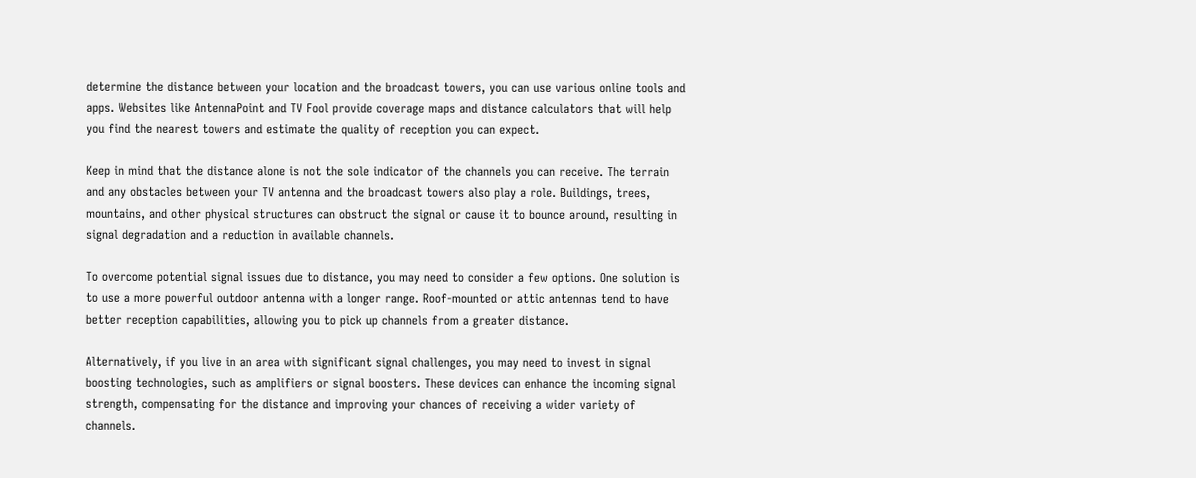determine the distance between your location and the broadcast towers, you can use various online tools and apps. Websites like AntennaPoint and TV Fool provide coverage maps and distance calculators that will help you find the nearest towers and estimate the quality of reception you can expect.

Keep in mind that the distance alone is not the sole indicator of the channels you can receive. The terrain and any obstacles between your TV antenna and the broadcast towers also play a role. Buildings, trees, mountains, and other physical structures can obstruct the signal or cause it to bounce around, resulting in signal degradation and a reduction in available channels.

To overcome potential signal issues due to distance, you may need to consider a few options. One solution is to use a more powerful outdoor antenna with a longer range. Roof-mounted or attic antennas tend to have better reception capabilities, allowing you to pick up channels from a greater distance.

Alternatively, if you live in an area with significant signal challenges, you may need to invest in signal boosting technologies, such as amplifiers or signal boosters. These devices can enhance the incoming signal strength, compensating for the distance and improving your chances of receiving a wider variety of channels.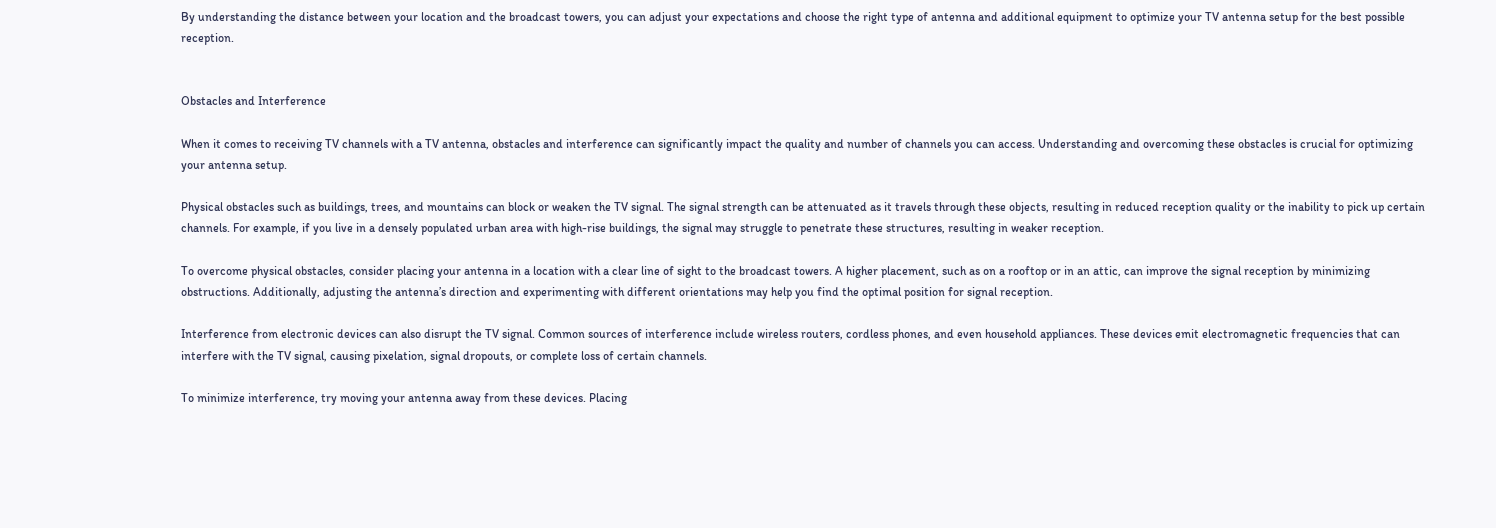By understanding the distance between your location and the broadcast towers, you can adjust your expectations and choose the right type of antenna and additional equipment to optimize your TV antenna setup for the best possible reception.


Obstacles and Interference

When it comes to receiving TV channels with a TV antenna, obstacles and interference can significantly impact the quality and number of channels you can access. Understanding and overcoming these obstacles is crucial for optimizing your antenna setup.

Physical obstacles such as buildings, trees, and mountains can block or weaken the TV signal. The signal strength can be attenuated as it travels through these objects, resulting in reduced reception quality or the inability to pick up certain channels. For example, if you live in a densely populated urban area with high-rise buildings, the signal may struggle to penetrate these structures, resulting in weaker reception.

To overcome physical obstacles, consider placing your antenna in a location with a clear line of sight to the broadcast towers. A higher placement, such as on a rooftop or in an attic, can improve the signal reception by minimizing obstructions. Additionally, adjusting the antenna’s direction and experimenting with different orientations may help you find the optimal position for signal reception.

Interference from electronic devices can also disrupt the TV signal. Common sources of interference include wireless routers, cordless phones, and even household appliances. These devices emit electromagnetic frequencies that can interfere with the TV signal, causing pixelation, signal dropouts, or complete loss of certain channels.

To minimize interference, try moving your antenna away from these devices. Placing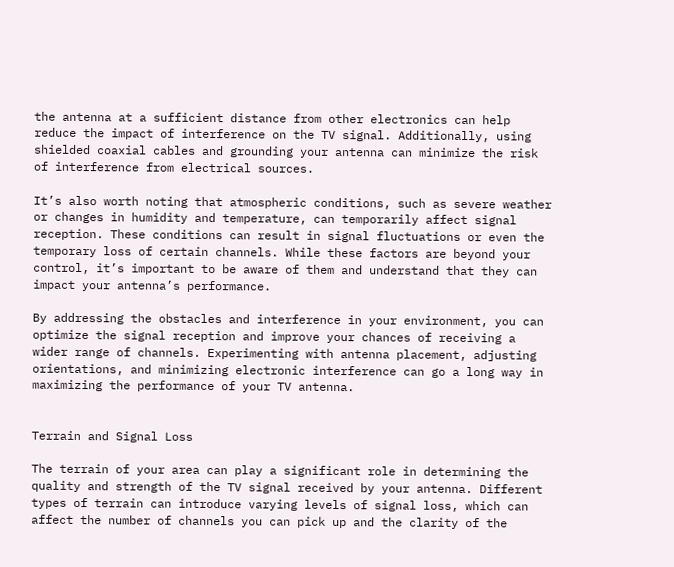the antenna at a sufficient distance from other electronics can help reduce the impact of interference on the TV signal. Additionally, using shielded coaxial cables and grounding your antenna can minimize the risk of interference from electrical sources.

It’s also worth noting that atmospheric conditions, such as severe weather or changes in humidity and temperature, can temporarily affect signal reception. These conditions can result in signal fluctuations or even the temporary loss of certain channels. While these factors are beyond your control, it’s important to be aware of them and understand that they can impact your antenna’s performance.

By addressing the obstacles and interference in your environment, you can optimize the signal reception and improve your chances of receiving a wider range of channels. Experimenting with antenna placement, adjusting orientations, and minimizing electronic interference can go a long way in maximizing the performance of your TV antenna.


Terrain and Signal Loss

The terrain of your area can play a significant role in determining the quality and strength of the TV signal received by your antenna. Different types of terrain can introduce varying levels of signal loss, which can affect the number of channels you can pick up and the clarity of the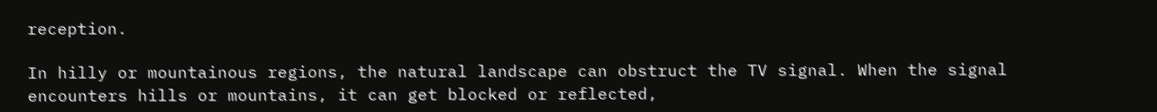reception.

In hilly or mountainous regions, the natural landscape can obstruct the TV signal. When the signal encounters hills or mountains, it can get blocked or reflected,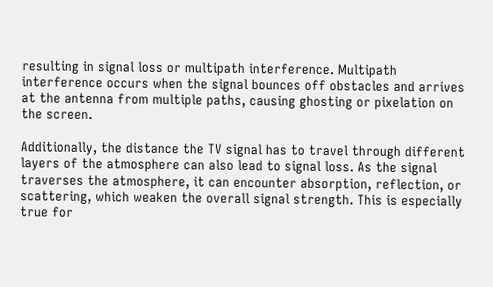resulting in signal loss or multipath interference. Multipath interference occurs when the signal bounces off obstacles and arrives at the antenna from multiple paths, causing ghosting or pixelation on the screen.

Additionally, the distance the TV signal has to travel through different layers of the atmosphere can also lead to signal loss. As the signal traverses the atmosphere, it can encounter absorption, reflection, or scattering, which weaken the overall signal strength. This is especially true for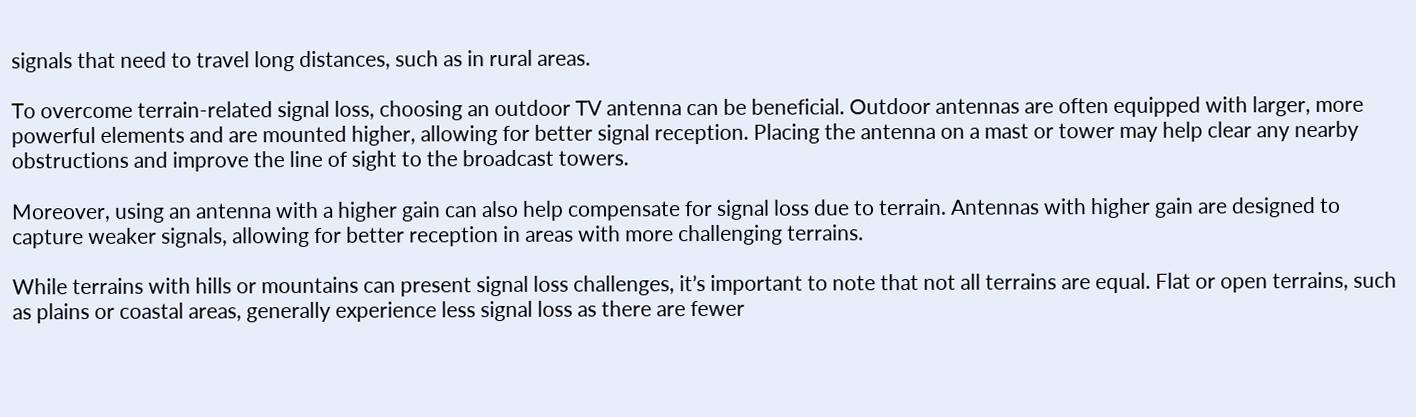signals that need to travel long distances, such as in rural areas.

To overcome terrain-related signal loss, choosing an outdoor TV antenna can be beneficial. Outdoor antennas are often equipped with larger, more powerful elements and are mounted higher, allowing for better signal reception. Placing the antenna on a mast or tower may help clear any nearby obstructions and improve the line of sight to the broadcast towers.

Moreover, using an antenna with a higher gain can also help compensate for signal loss due to terrain. Antennas with higher gain are designed to capture weaker signals, allowing for better reception in areas with more challenging terrains.

While terrains with hills or mountains can present signal loss challenges, it’s important to note that not all terrains are equal. Flat or open terrains, such as plains or coastal areas, generally experience less signal loss as there are fewer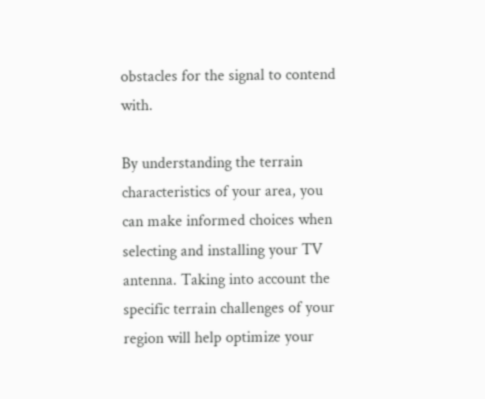obstacles for the signal to contend with.

By understanding the terrain characteristics of your area, you can make informed choices when selecting and installing your TV antenna. Taking into account the specific terrain challenges of your region will help optimize your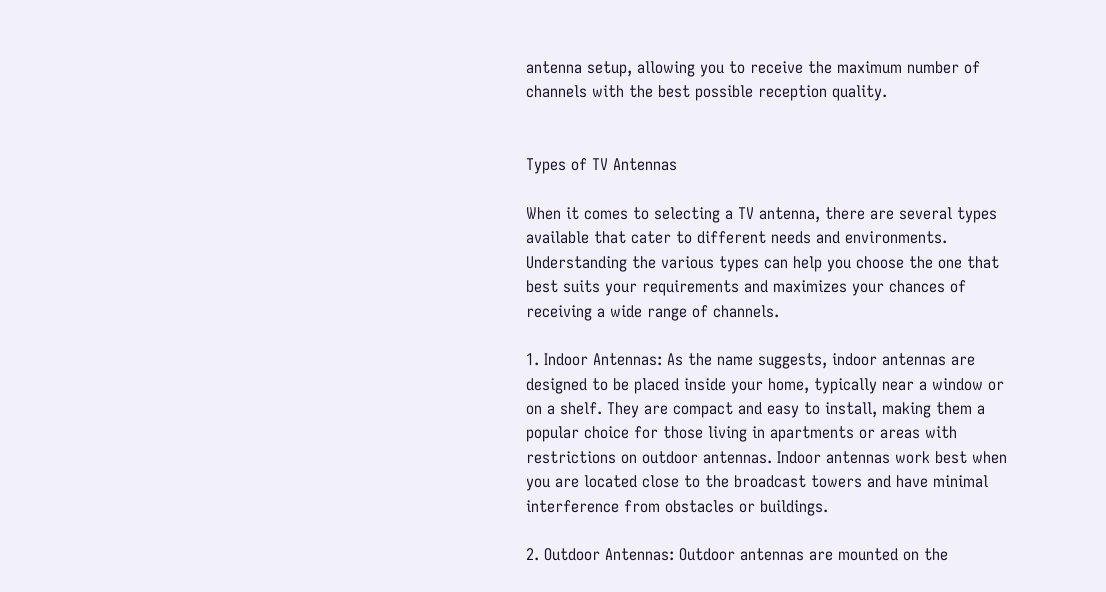antenna setup, allowing you to receive the maximum number of channels with the best possible reception quality.


Types of TV Antennas

When it comes to selecting a TV antenna, there are several types available that cater to different needs and environments. Understanding the various types can help you choose the one that best suits your requirements and maximizes your chances of receiving a wide range of channels.

1. Indoor Antennas: As the name suggests, indoor antennas are designed to be placed inside your home, typically near a window or on a shelf. They are compact and easy to install, making them a popular choice for those living in apartments or areas with restrictions on outdoor antennas. Indoor antennas work best when you are located close to the broadcast towers and have minimal interference from obstacles or buildings.

2. Outdoor Antennas: Outdoor antennas are mounted on the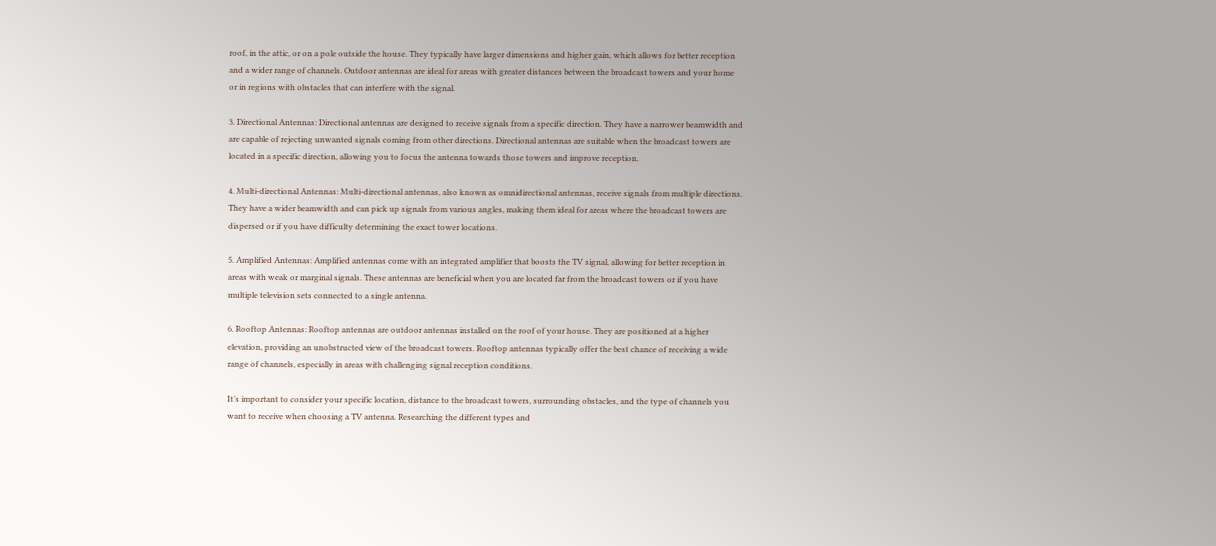roof, in the attic, or on a pole outside the house. They typically have larger dimensions and higher gain, which allows for better reception and a wider range of channels. Outdoor antennas are ideal for areas with greater distances between the broadcast towers and your home or in regions with obstacles that can interfere with the signal.

3. Directional Antennas: Directional antennas are designed to receive signals from a specific direction. They have a narrower beamwidth and are capable of rejecting unwanted signals coming from other directions. Directional antennas are suitable when the broadcast towers are located in a specific direction, allowing you to focus the antenna towards those towers and improve reception.

4. Multi-directional Antennas: Multi-directional antennas, also known as omnidirectional antennas, receive signals from multiple directions. They have a wider beamwidth and can pick up signals from various angles, making them ideal for areas where the broadcast towers are dispersed or if you have difficulty determining the exact tower locations.

5. Amplified Antennas: Amplified antennas come with an integrated amplifier that boosts the TV signal, allowing for better reception in areas with weak or marginal signals. These antennas are beneficial when you are located far from the broadcast towers or if you have multiple television sets connected to a single antenna.

6. Rooftop Antennas: Rooftop antennas are outdoor antennas installed on the roof of your house. They are positioned at a higher elevation, providing an unobstructed view of the broadcast towers. Rooftop antennas typically offer the best chance of receiving a wide range of channels, especially in areas with challenging signal reception conditions.

It’s important to consider your specific location, distance to the broadcast towers, surrounding obstacles, and the type of channels you want to receive when choosing a TV antenna. Researching the different types and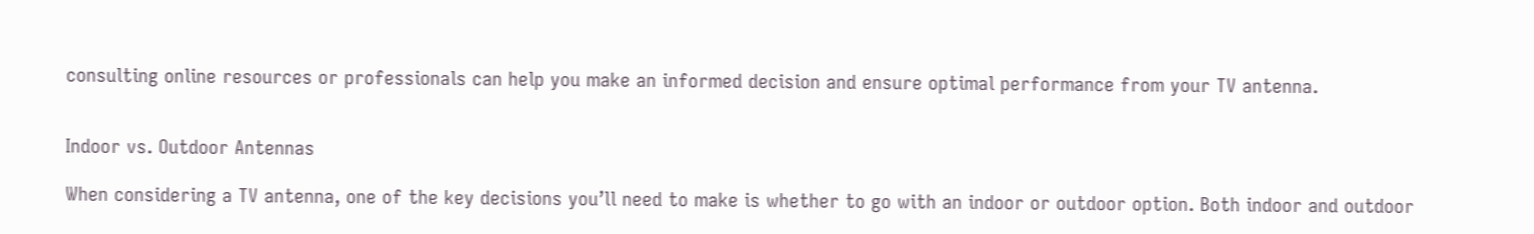consulting online resources or professionals can help you make an informed decision and ensure optimal performance from your TV antenna.


Indoor vs. Outdoor Antennas

When considering a TV antenna, one of the key decisions you’ll need to make is whether to go with an indoor or outdoor option. Both indoor and outdoor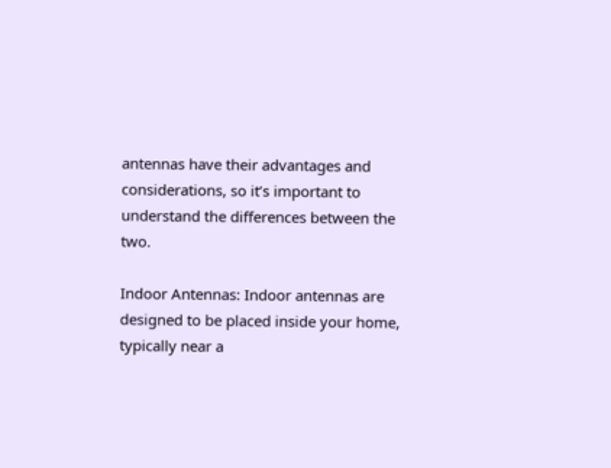antennas have their advantages and considerations, so it’s important to understand the differences between the two.

Indoor Antennas: Indoor antennas are designed to be placed inside your home, typically near a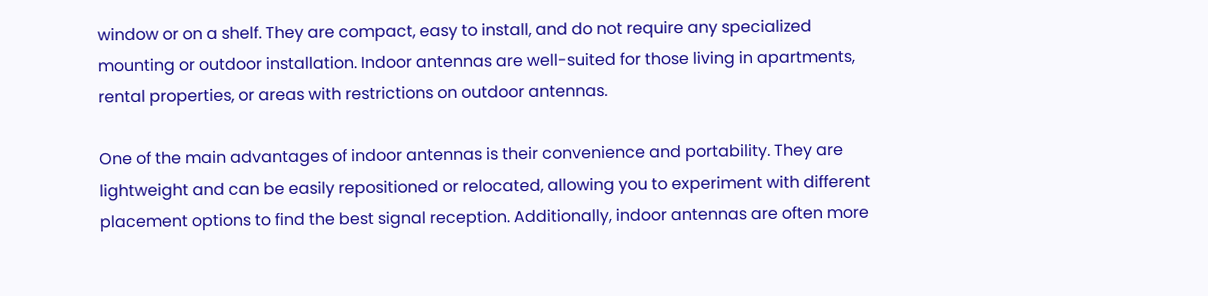window or on a shelf. They are compact, easy to install, and do not require any specialized mounting or outdoor installation. Indoor antennas are well-suited for those living in apartments, rental properties, or areas with restrictions on outdoor antennas.

One of the main advantages of indoor antennas is their convenience and portability. They are lightweight and can be easily repositioned or relocated, allowing you to experiment with different placement options to find the best signal reception. Additionally, indoor antennas are often more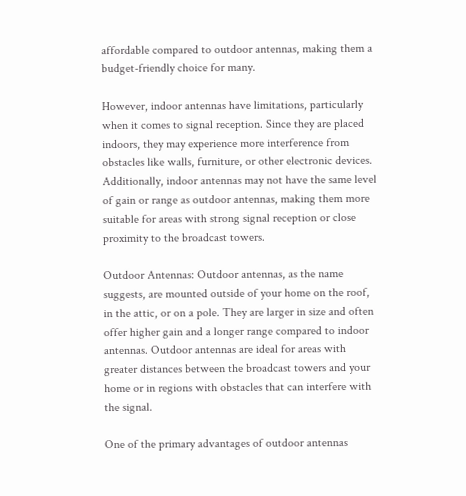affordable compared to outdoor antennas, making them a budget-friendly choice for many.

However, indoor antennas have limitations, particularly when it comes to signal reception. Since they are placed indoors, they may experience more interference from obstacles like walls, furniture, or other electronic devices. Additionally, indoor antennas may not have the same level of gain or range as outdoor antennas, making them more suitable for areas with strong signal reception or close proximity to the broadcast towers.

Outdoor Antennas: Outdoor antennas, as the name suggests, are mounted outside of your home on the roof, in the attic, or on a pole. They are larger in size and often offer higher gain and a longer range compared to indoor antennas. Outdoor antennas are ideal for areas with greater distances between the broadcast towers and your home or in regions with obstacles that can interfere with the signal.

One of the primary advantages of outdoor antennas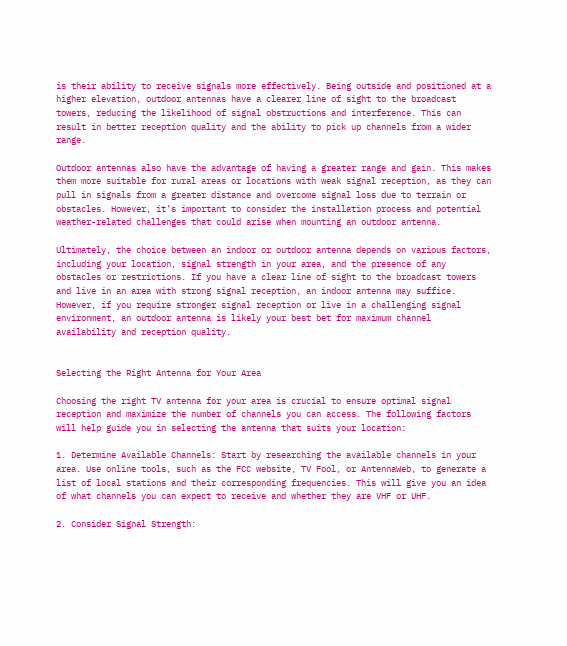is their ability to receive signals more effectively. Being outside and positioned at a higher elevation, outdoor antennas have a clearer line of sight to the broadcast towers, reducing the likelihood of signal obstructions and interference. This can result in better reception quality and the ability to pick up channels from a wider range.

Outdoor antennas also have the advantage of having a greater range and gain. This makes them more suitable for rural areas or locations with weak signal reception, as they can pull in signals from a greater distance and overcome signal loss due to terrain or obstacles. However, it’s important to consider the installation process and potential weather-related challenges that could arise when mounting an outdoor antenna.

Ultimately, the choice between an indoor or outdoor antenna depends on various factors, including your location, signal strength in your area, and the presence of any obstacles or restrictions. If you have a clear line of sight to the broadcast towers and live in an area with strong signal reception, an indoor antenna may suffice. However, if you require stronger signal reception or live in a challenging signal environment, an outdoor antenna is likely your best bet for maximum channel availability and reception quality.


Selecting the Right Antenna for Your Area

Choosing the right TV antenna for your area is crucial to ensure optimal signal reception and maximize the number of channels you can access. The following factors will help guide you in selecting the antenna that suits your location:

1. Determine Available Channels: Start by researching the available channels in your area. Use online tools, such as the FCC website, TV Fool, or AntennaWeb, to generate a list of local stations and their corresponding frequencies. This will give you an idea of what channels you can expect to receive and whether they are VHF or UHF.

2. Consider Signal Strength: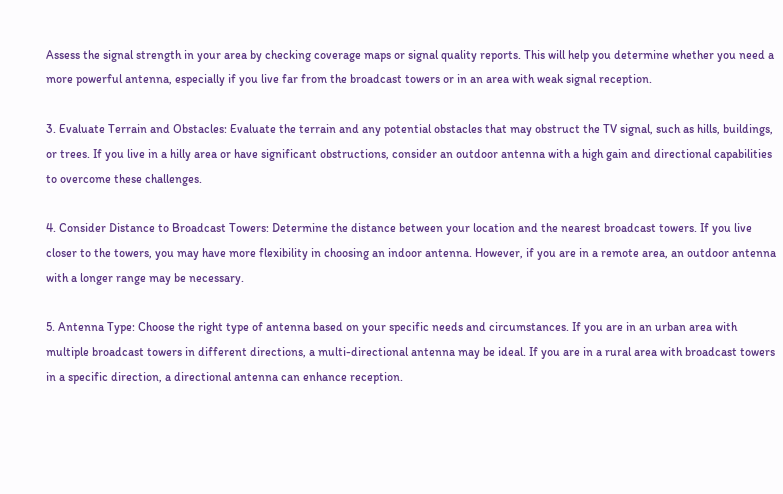Assess the signal strength in your area by checking coverage maps or signal quality reports. This will help you determine whether you need a more powerful antenna, especially if you live far from the broadcast towers or in an area with weak signal reception.

3. Evaluate Terrain and Obstacles: Evaluate the terrain and any potential obstacles that may obstruct the TV signal, such as hills, buildings, or trees. If you live in a hilly area or have significant obstructions, consider an outdoor antenna with a high gain and directional capabilities to overcome these challenges.

4. Consider Distance to Broadcast Towers: Determine the distance between your location and the nearest broadcast towers. If you live closer to the towers, you may have more flexibility in choosing an indoor antenna. However, if you are in a remote area, an outdoor antenna with a longer range may be necessary.

5. Antenna Type: Choose the right type of antenna based on your specific needs and circumstances. If you are in an urban area with multiple broadcast towers in different directions, a multi-directional antenna may be ideal. If you are in a rural area with broadcast towers in a specific direction, a directional antenna can enhance reception.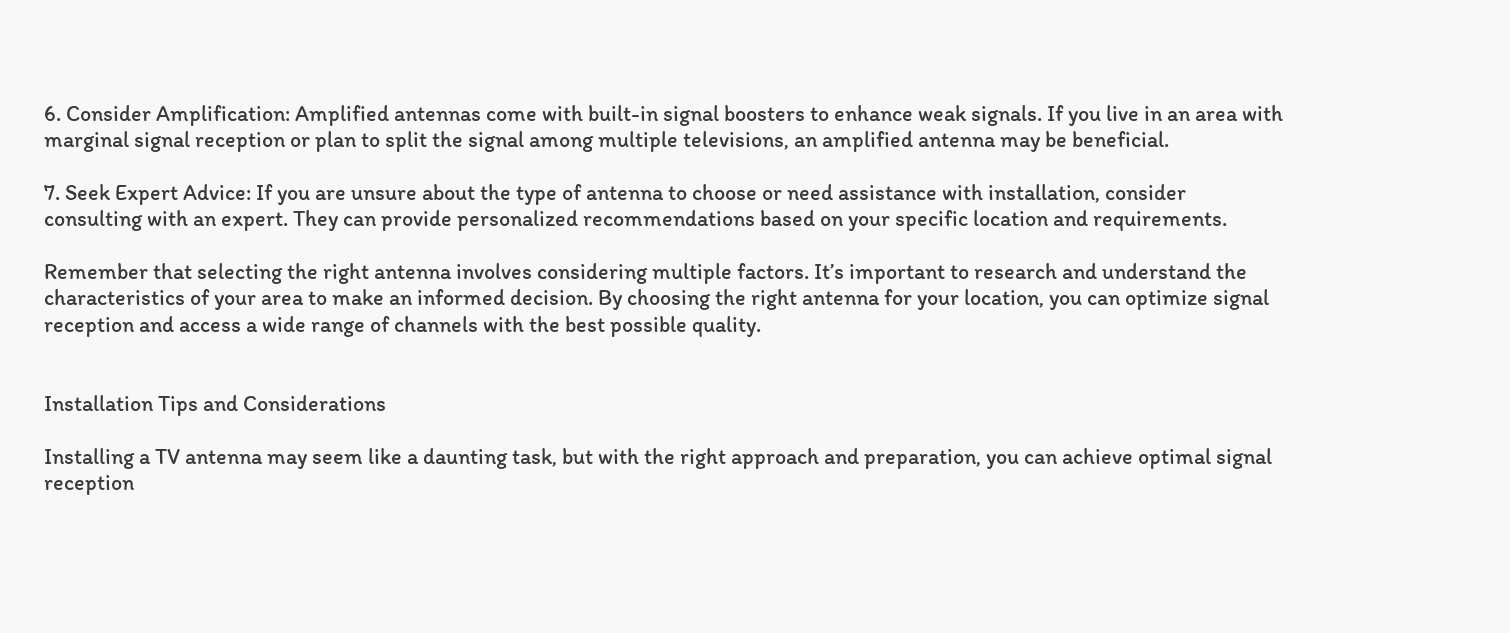6. Consider Amplification: Amplified antennas come with built-in signal boosters to enhance weak signals. If you live in an area with marginal signal reception or plan to split the signal among multiple televisions, an amplified antenna may be beneficial.

7. Seek Expert Advice: If you are unsure about the type of antenna to choose or need assistance with installation, consider consulting with an expert. They can provide personalized recommendations based on your specific location and requirements.

Remember that selecting the right antenna involves considering multiple factors. It’s important to research and understand the characteristics of your area to make an informed decision. By choosing the right antenna for your location, you can optimize signal reception and access a wide range of channels with the best possible quality.


Installation Tips and Considerations

Installing a TV antenna may seem like a daunting task, but with the right approach and preparation, you can achieve optimal signal reception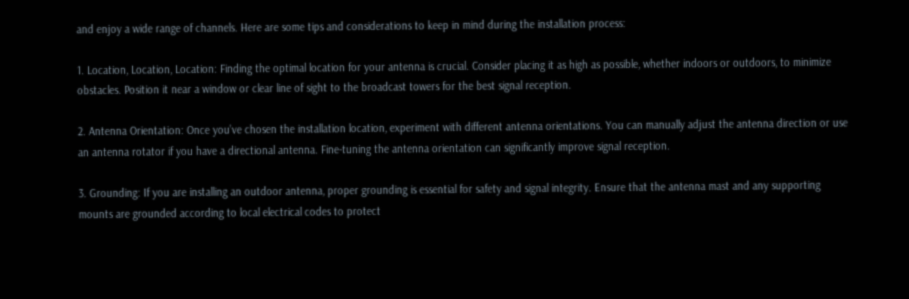and enjoy a wide range of channels. Here are some tips and considerations to keep in mind during the installation process:

1. Location, Location, Location: Finding the optimal location for your antenna is crucial. Consider placing it as high as possible, whether indoors or outdoors, to minimize obstacles. Position it near a window or clear line of sight to the broadcast towers for the best signal reception.

2. Antenna Orientation: Once you’ve chosen the installation location, experiment with different antenna orientations. You can manually adjust the antenna direction or use an antenna rotator if you have a directional antenna. Fine-tuning the antenna orientation can significantly improve signal reception.

3. Grounding: If you are installing an outdoor antenna, proper grounding is essential for safety and signal integrity. Ensure that the antenna mast and any supporting mounts are grounded according to local electrical codes to protect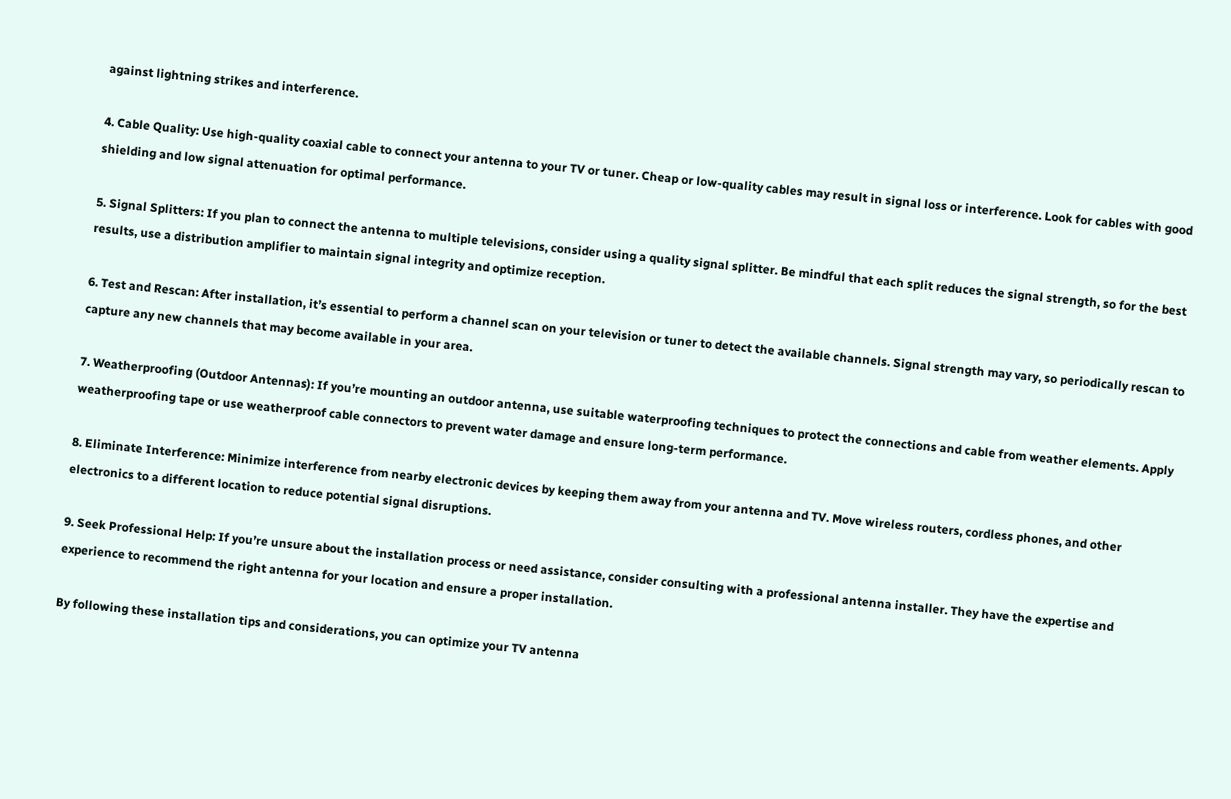against lightning strikes and interference.

4. Cable Quality: Use high-quality coaxial cable to connect your antenna to your TV or tuner. Cheap or low-quality cables may result in signal loss or interference. Look for cables with good shielding and low signal attenuation for optimal performance.

5. Signal Splitters: If you plan to connect the antenna to multiple televisions, consider using a quality signal splitter. Be mindful that each split reduces the signal strength, so for the best results, use a distribution amplifier to maintain signal integrity and optimize reception.

6. Test and Rescan: After installation, it’s essential to perform a channel scan on your television or tuner to detect the available channels. Signal strength may vary, so periodically rescan to capture any new channels that may become available in your area.

7. Weatherproofing (Outdoor Antennas): If you’re mounting an outdoor antenna, use suitable waterproofing techniques to protect the connections and cable from weather elements. Apply weatherproofing tape or use weatherproof cable connectors to prevent water damage and ensure long-term performance.

8. Eliminate Interference: Minimize interference from nearby electronic devices by keeping them away from your antenna and TV. Move wireless routers, cordless phones, and other electronics to a different location to reduce potential signal disruptions.

9. Seek Professional Help: If you’re unsure about the installation process or need assistance, consider consulting with a professional antenna installer. They have the expertise and experience to recommend the right antenna for your location and ensure a proper installation.

By following these installation tips and considerations, you can optimize your TV antenna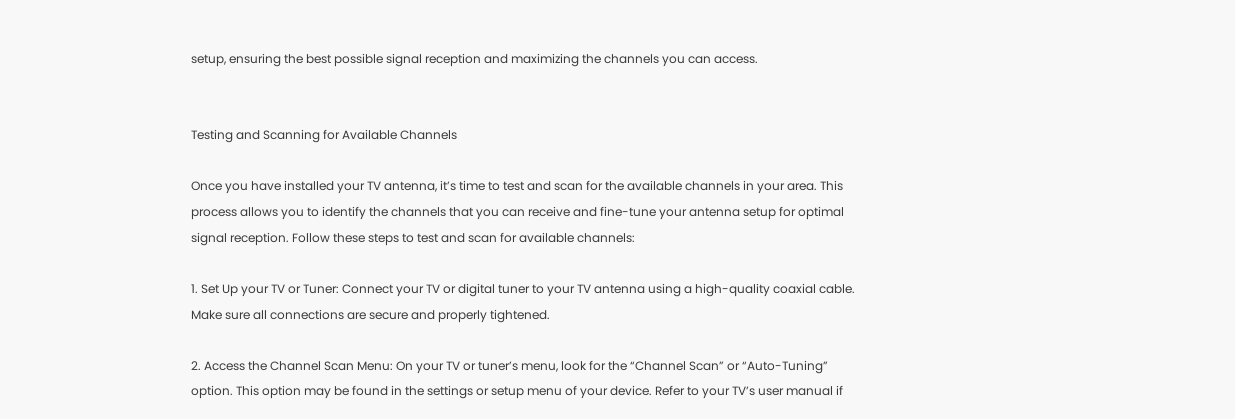setup, ensuring the best possible signal reception and maximizing the channels you can access.


Testing and Scanning for Available Channels

Once you have installed your TV antenna, it’s time to test and scan for the available channels in your area. This process allows you to identify the channels that you can receive and fine-tune your antenna setup for optimal signal reception. Follow these steps to test and scan for available channels:

1. Set Up your TV or Tuner: Connect your TV or digital tuner to your TV antenna using a high-quality coaxial cable. Make sure all connections are secure and properly tightened.

2. Access the Channel Scan Menu: On your TV or tuner’s menu, look for the “Channel Scan” or “Auto-Tuning” option. This option may be found in the settings or setup menu of your device. Refer to your TV’s user manual if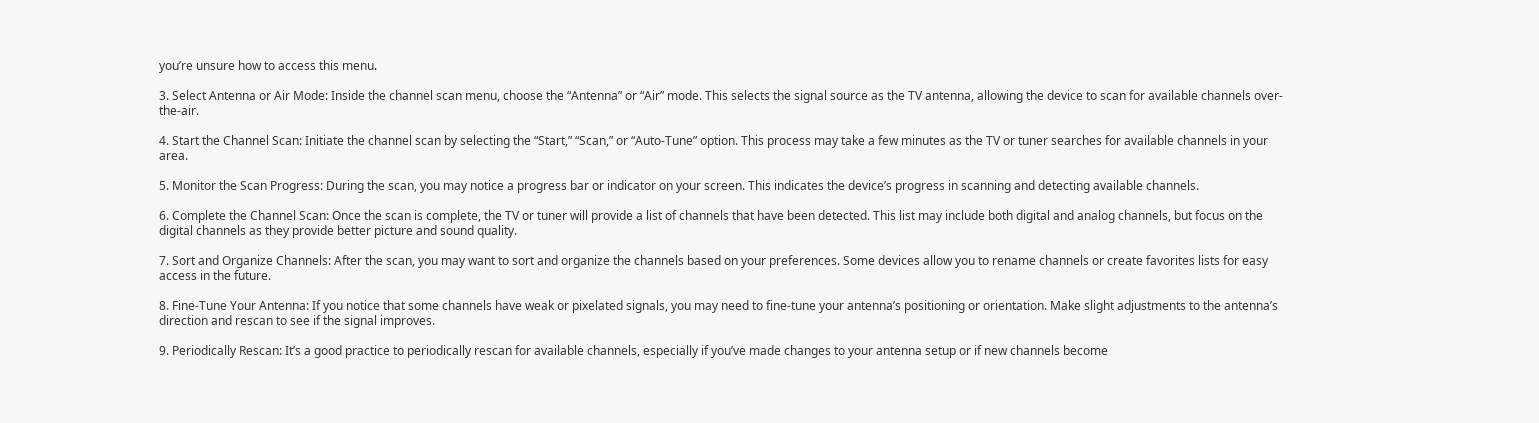you’re unsure how to access this menu.

3. Select Antenna or Air Mode: Inside the channel scan menu, choose the “Antenna” or “Air” mode. This selects the signal source as the TV antenna, allowing the device to scan for available channels over-the-air.

4. Start the Channel Scan: Initiate the channel scan by selecting the “Start,” “Scan,” or “Auto-Tune” option. This process may take a few minutes as the TV or tuner searches for available channels in your area.

5. Monitor the Scan Progress: During the scan, you may notice a progress bar or indicator on your screen. This indicates the device’s progress in scanning and detecting available channels.

6. Complete the Channel Scan: Once the scan is complete, the TV or tuner will provide a list of channels that have been detected. This list may include both digital and analog channels, but focus on the digital channels as they provide better picture and sound quality.

7. Sort and Organize Channels: After the scan, you may want to sort and organize the channels based on your preferences. Some devices allow you to rename channels or create favorites lists for easy access in the future.

8. Fine-Tune Your Antenna: If you notice that some channels have weak or pixelated signals, you may need to fine-tune your antenna’s positioning or orientation. Make slight adjustments to the antenna’s direction and rescan to see if the signal improves.

9. Periodically Rescan: It’s a good practice to periodically rescan for available channels, especially if you’ve made changes to your antenna setup or if new channels become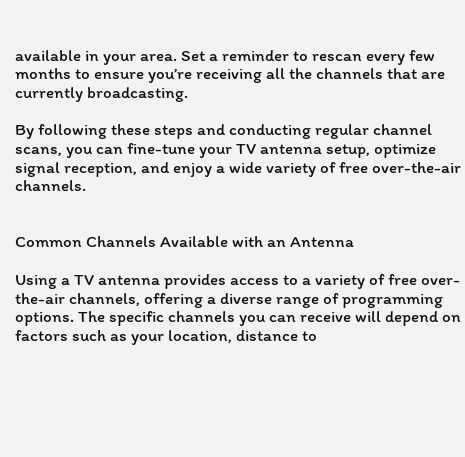available in your area. Set a reminder to rescan every few months to ensure you’re receiving all the channels that are currently broadcasting.

By following these steps and conducting regular channel scans, you can fine-tune your TV antenna setup, optimize signal reception, and enjoy a wide variety of free over-the-air channels.


Common Channels Available with an Antenna

Using a TV antenna provides access to a variety of free over-the-air channels, offering a diverse range of programming options. The specific channels you can receive will depend on factors such as your location, distance to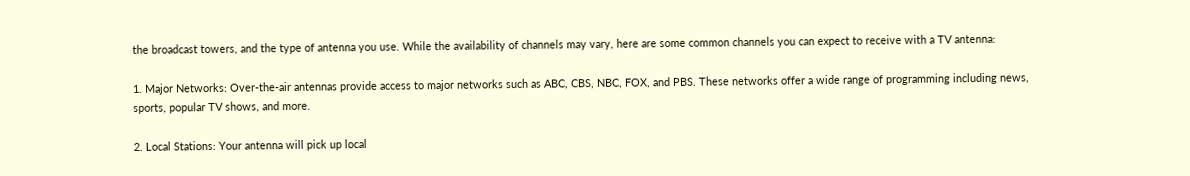the broadcast towers, and the type of antenna you use. While the availability of channels may vary, here are some common channels you can expect to receive with a TV antenna:

1. Major Networks: Over-the-air antennas provide access to major networks such as ABC, CBS, NBC, FOX, and PBS. These networks offer a wide range of programming including news, sports, popular TV shows, and more.

2. Local Stations: Your antenna will pick up local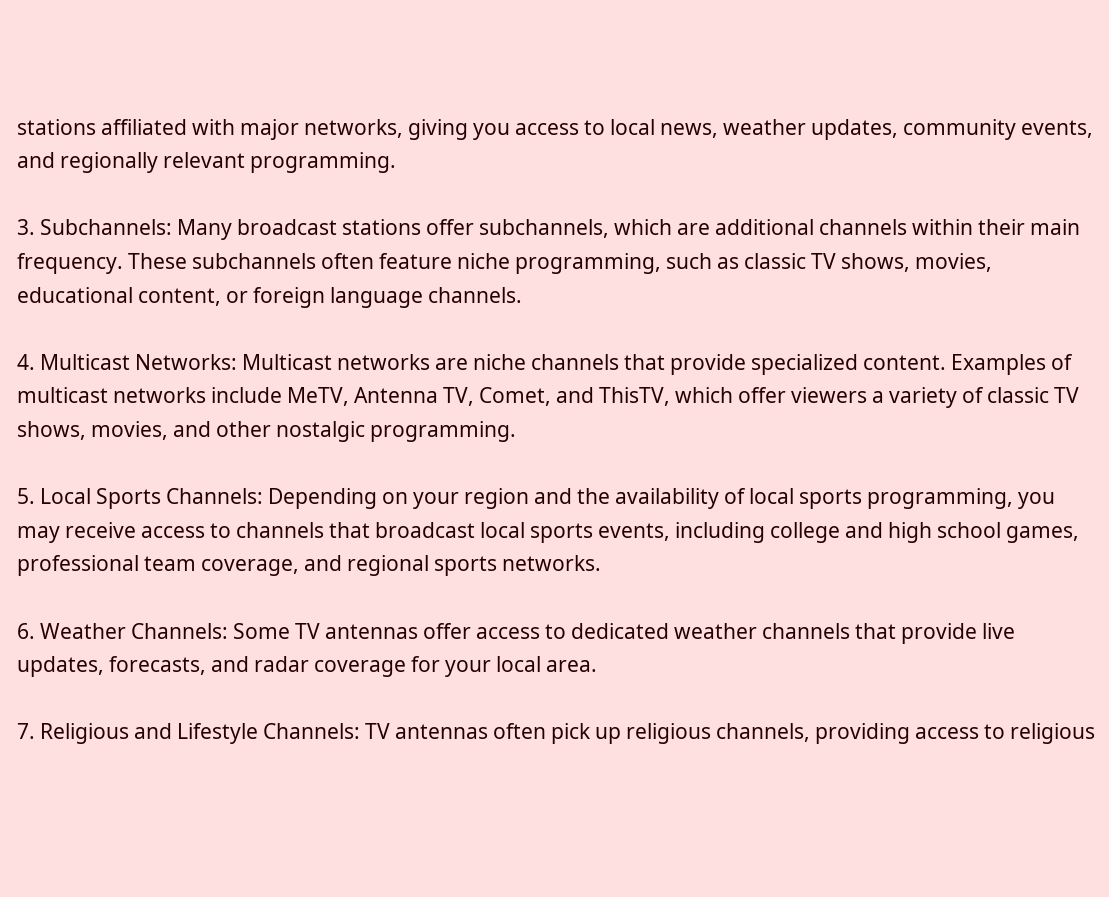stations affiliated with major networks, giving you access to local news, weather updates, community events, and regionally relevant programming.

3. Subchannels: Many broadcast stations offer subchannels, which are additional channels within their main frequency. These subchannels often feature niche programming, such as classic TV shows, movies, educational content, or foreign language channels.

4. Multicast Networks: Multicast networks are niche channels that provide specialized content. Examples of multicast networks include MeTV, Antenna TV, Comet, and ThisTV, which offer viewers a variety of classic TV shows, movies, and other nostalgic programming.

5. Local Sports Channels: Depending on your region and the availability of local sports programming, you may receive access to channels that broadcast local sports events, including college and high school games, professional team coverage, and regional sports networks.

6. Weather Channels: Some TV antennas offer access to dedicated weather channels that provide live updates, forecasts, and radar coverage for your local area.

7. Religious and Lifestyle Channels: TV antennas often pick up religious channels, providing access to religious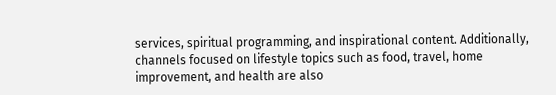services, spiritual programming, and inspirational content. Additionally, channels focused on lifestyle topics such as food, travel, home improvement, and health are also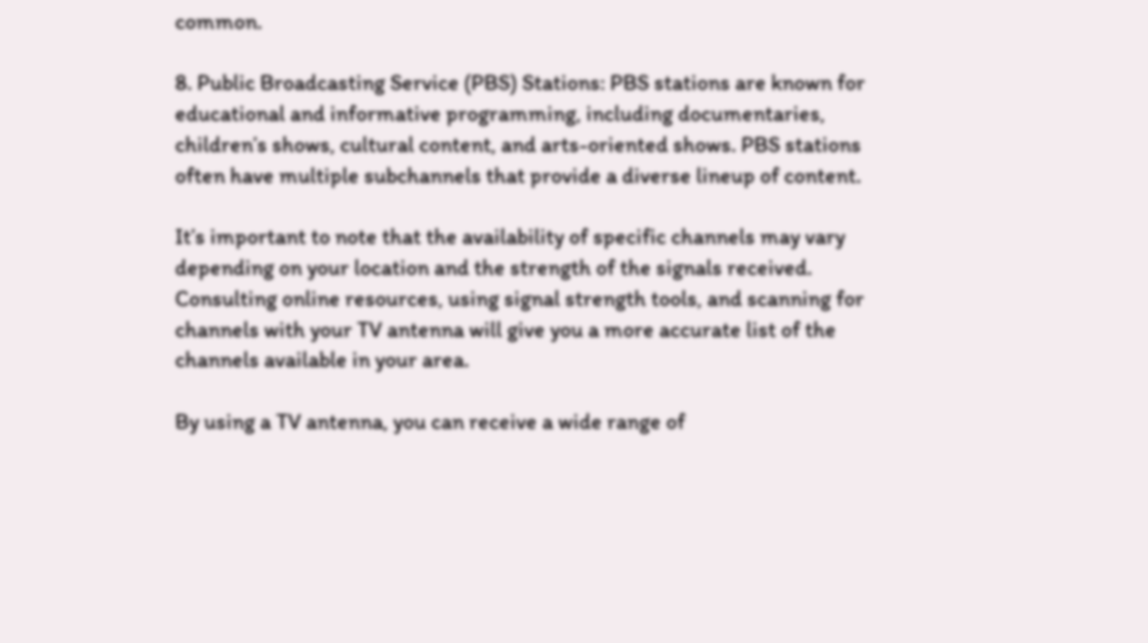common.

8. Public Broadcasting Service (PBS) Stations: PBS stations are known for educational and informative programming, including documentaries, children’s shows, cultural content, and arts-oriented shows. PBS stations often have multiple subchannels that provide a diverse lineup of content.

It’s important to note that the availability of specific channels may vary depending on your location and the strength of the signals received. Consulting online resources, using signal strength tools, and scanning for channels with your TV antenna will give you a more accurate list of the channels available in your area.

By using a TV antenna, you can receive a wide range of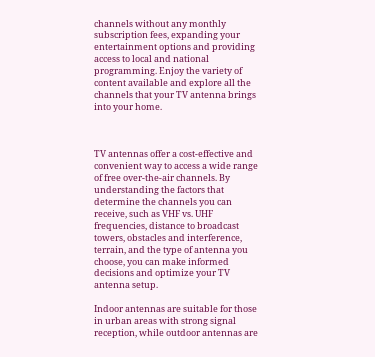channels without any monthly subscription fees, expanding your entertainment options and providing access to local and national programming. Enjoy the variety of content available and explore all the channels that your TV antenna brings into your home.



TV antennas offer a cost-effective and convenient way to access a wide range of free over-the-air channels. By understanding the factors that determine the channels you can receive, such as VHF vs. UHF frequencies, distance to broadcast towers, obstacles and interference, terrain, and the type of antenna you choose, you can make informed decisions and optimize your TV antenna setup.

Indoor antennas are suitable for those in urban areas with strong signal reception, while outdoor antennas are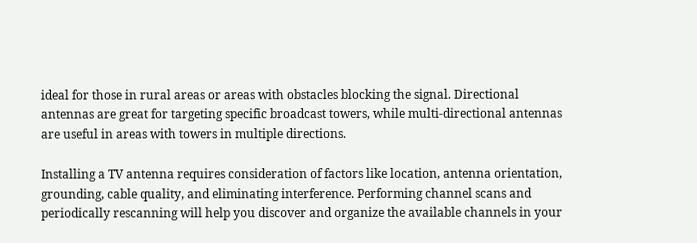ideal for those in rural areas or areas with obstacles blocking the signal. Directional antennas are great for targeting specific broadcast towers, while multi-directional antennas are useful in areas with towers in multiple directions.

Installing a TV antenna requires consideration of factors like location, antenna orientation, grounding, cable quality, and eliminating interference. Performing channel scans and periodically rescanning will help you discover and organize the available channels in your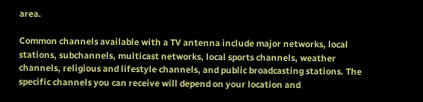area.

Common channels available with a TV antenna include major networks, local stations, subchannels, multicast networks, local sports channels, weather channels, religious and lifestyle channels, and public broadcasting stations. The specific channels you can receive will depend on your location and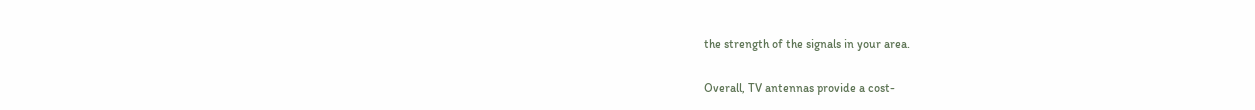the strength of the signals in your area.

Overall, TV antennas provide a cost-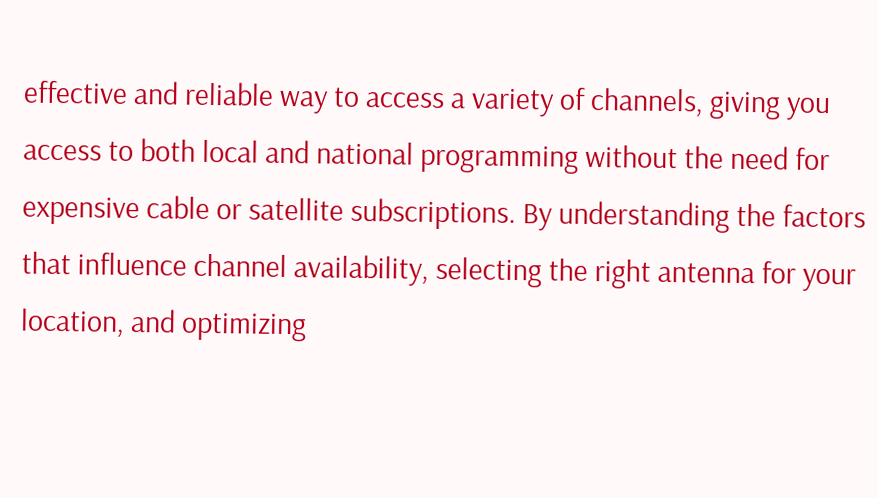effective and reliable way to access a variety of channels, giving you access to both local and national programming without the need for expensive cable or satellite subscriptions. By understanding the factors that influence channel availability, selecting the right antenna for your location, and optimizing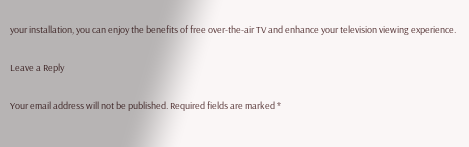your installation, you can enjoy the benefits of free over-the-air TV and enhance your television viewing experience.

Leave a Reply

Your email address will not be published. Required fields are marked *